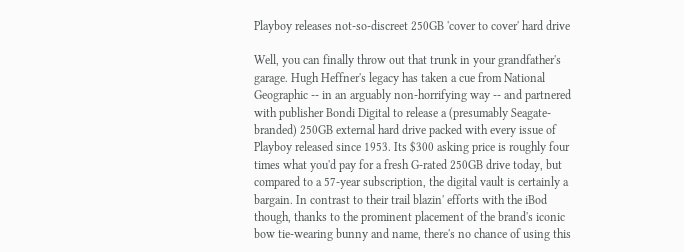Playboy releases not-so-discreet 250GB 'cover to cover' hard drive

Well, you can finally throw out that trunk in your grandfather's garage. Hugh Heffner's legacy has taken a cue from National Geographic -- in an arguably non-horrifying way -- and partnered with publisher Bondi Digital to release a (presumably Seagate-branded) 250GB external hard drive packed with every issue of Playboy released since 1953. Its $300 asking price is roughly four times what you'd pay for a fresh G-rated 250GB drive today, but compared to a 57-year subscription, the digital vault is certainly a bargain. In contrast to their trail blazin' efforts with the iBod though, thanks to the prominent placement of the brand's iconic bow tie-wearing bunny and name, there's no chance of using this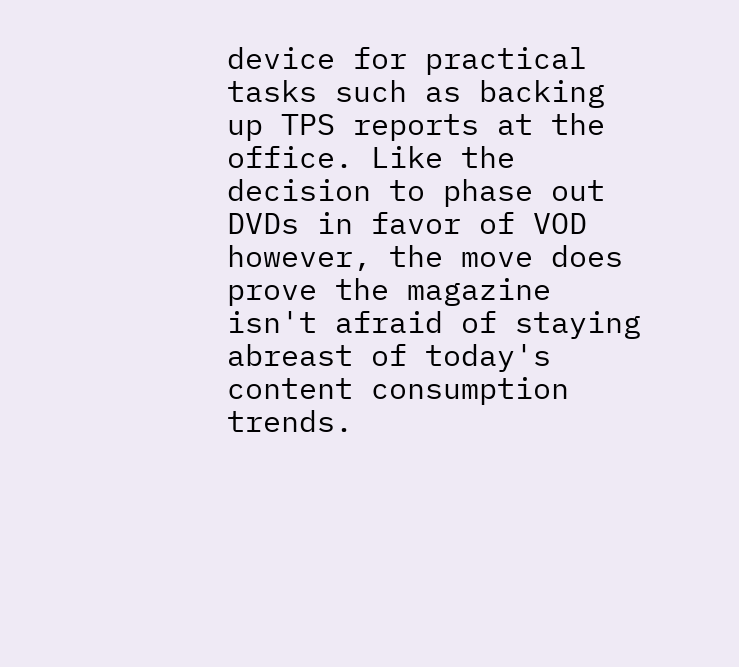device for practical tasks such as backing up TPS reports at the office. Like the decision to phase out DVDs in favor of VOD however, the move does prove the magazine isn't afraid of staying abreast of today's content consumption trends.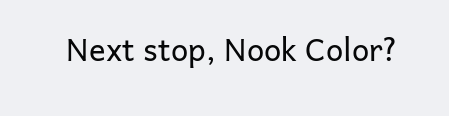Next stop, Nook Color?